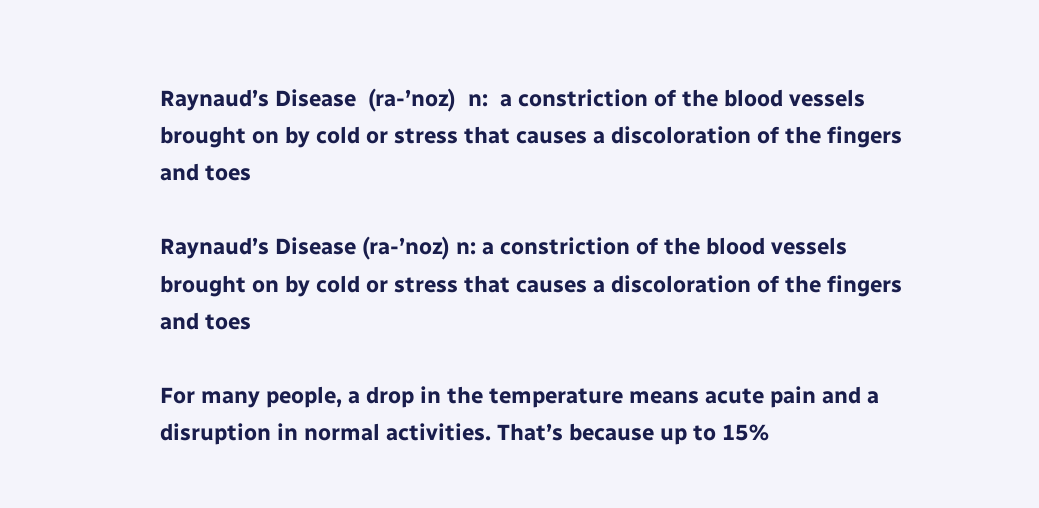Raynaud’s Disease  (ra-’noz)  n:  a constriction of the blood vessels brought on by cold or stress that causes a discoloration of the fingers and toes

Raynaud’s Disease (ra-’noz) n: a constriction of the blood vessels brought on by cold or stress that causes a discoloration of the fingers and toes

For many people, a drop in the temperature means acute pain and a disruption in normal activities. That’s because up to 15%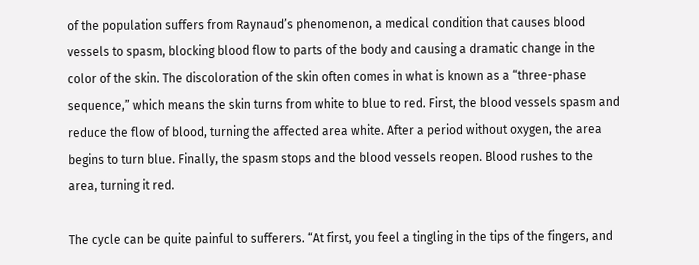of the population suffers from Raynaud’s phenomenon, a medical condition that causes blood vessels to spasm, blocking blood flow to parts of the body and causing a dramatic change in the color of the skin. The discoloration of the skin often comes in what is known as a “three-phase sequence,” which means the skin turns from white to blue to red. First, the blood vessels spasm and reduce the flow of blood, turning the affected area white. After a period without oxygen, the area begins to turn blue. Finally, the spasm stops and the blood vessels reopen. Blood rushes to the area, turning it red.

The cycle can be quite painful to sufferers. “At first, you feel a tingling in the tips of the fingers, and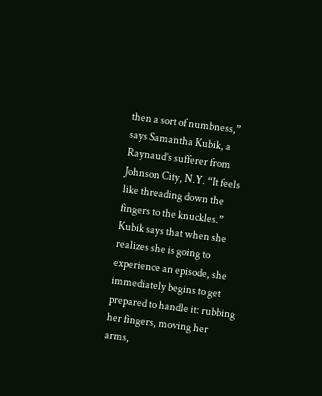then a sort of numbness,” says Samantha Kubik, a Raynaud’s sufferer from Johnson City, N.Y. “It feels like threading down the fingers to the knuckles.” Kubik says that when she realizes she is going to experience an episode, she immediately begins to get prepared to handle it: rubbing her fingers, moving her arms,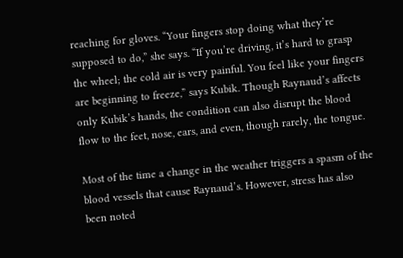reaching for gloves. “Your fingers stop doing what they’re supposed to do,” she says. “If you’re driving, it’s hard to grasp the wheel; the cold air is very painful. You feel like your fingers are beginning to freeze,” says Kubik. Though Raynaud’s affects only Kubik’s hands, the condition can also disrupt the blood flow to the feet, nose, ears, and even, though rarely, the tongue.

Most of the time a change in the weather triggers a spasm of the blood vessels that cause Raynaud’s. However, stress has also been noted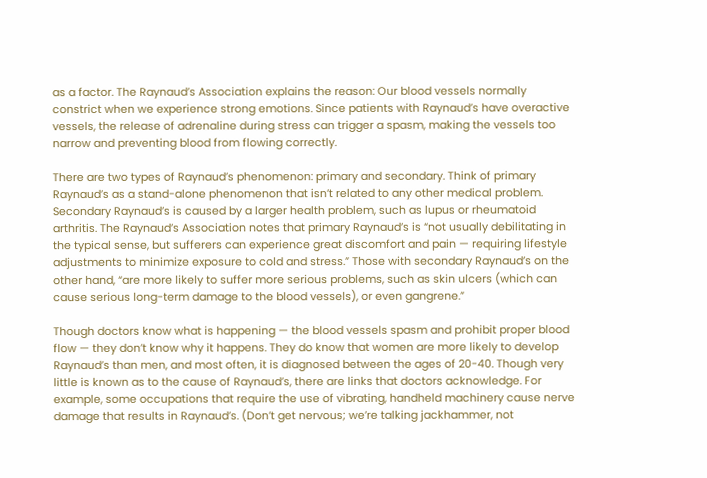as a factor. The Raynaud’s Association explains the reason: Our blood vessels normally constrict when we experience strong emotions. Since patients with Raynaud’s have overactive vessels, the release of adrenaline during stress can trigger a spasm, making the vessels too narrow and preventing blood from flowing correctly.

There are two types of Raynaud’s phenomenon: primary and secondary. Think of primary Raynaud’s as a stand-alone phenomenon that isn’t related to any other medical problem. Secondary Raynaud’s is caused by a larger health problem, such as lupus or rheumatoid arthritis. The Raynaud’s Association notes that primary Raynaud’s is “not usually debilitating in the typical sense, but sufferers can experience great discomfort and pain — requiring lifestyle adjustments to minimize exposure to cold and stress.” Those with secondary Raynaud’s on the other hand, “are more likely to suffer more serious problems, such as skin ulcers (which can cause serious long-term damage to the blood vessels), or even gangrene.”

Though doctors know what is happening — the blood vessels spasm and prohibit proper blood flow — they don’t know why it happens. They do know that women are more likely to develop Raynaud’s than men, and most often, it is diagnosed between the ages of 20-40. Though very little is known as to the cause of Raynaud’s, there are links that doctors acknowledge. For example, some occupations that require the use of vibrating, handheld machinery cause nerve damage that results in Raynaud’s. (Don’t get nervous; we’re talking jackhammer, not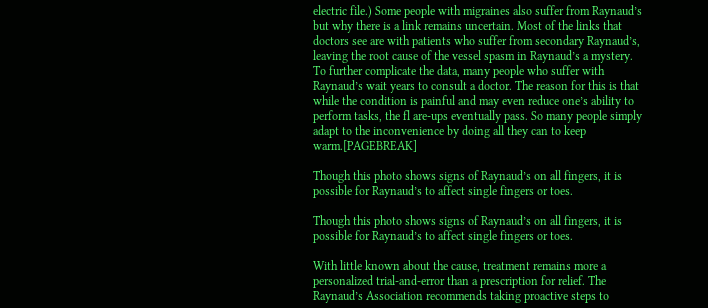electric file.) Some people with migraines also suffer from Raynaud’s but why there is a link remains uncertain. Most of the links that doctors see are with patients who suffer from secondary Raynaud’s, leaving the root cause of the vessel spasm in Raynaud’s a mystery. To further complicate the data, many people who suffer with Raynaud’s wait years to consult a doctor. The reason for this is that while the condition is painful and may even reduce one’s ability to perform tasks, the fl are-ups eventually pass. So many people simply adapt to the inconvenience by doing all they can to keep warm.[PAGEBREAK]

Though this photo shows signs of Raynaud’s on all fingers, it is possible for Raynaud’s to affect single fingers or toes.

Though this photo shows signs of Raynaud’s on all fingers, it is possible for Raynaud’s to affect single fingers or toes.

With little known about the cause, treatment remains more a personalized trial-and-error than a prescription for relief. The Raynaud’s Association recommends taking proactive steps to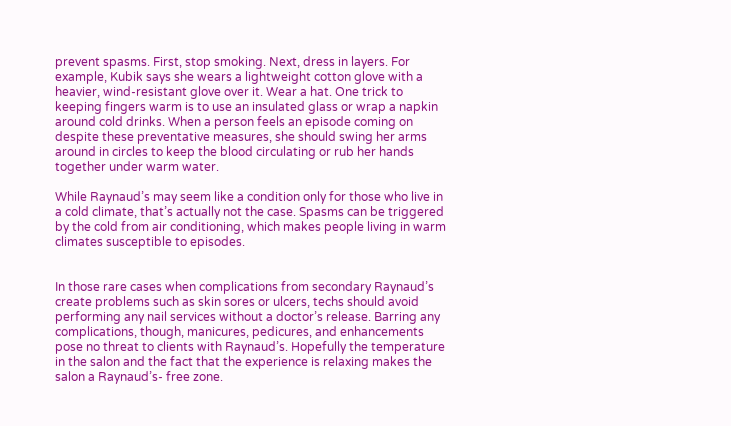prevent spasms. First, stop smoking. Next, dress in layers. For example, Kubik says she wears a lightweight cotton glove with a heavier, wind-resistant glove over it. Wear a hat. One trick to keeping fingers warm is to use an insulated glass or wrap a napkin around cold drinks. When a person feels an episode coming on despite these preventative measures, she should swing her arms around in circles to keep the blood circulating or rub her hands together under warm water.

While Raynaud’s may seem like a condition only for those who live in a cold climate, that’s actually not the case. Spasms can be triggered by the cold from air conditioning, which makes people living in warm climates susceptible to episodes.


In those rare cases when complications from secondary Raynaud’s create problems such as skin sores or ulcers, techs should avoid performing any nail services without a doctor’s release. Barring any complications, though, manicures, pedicures, and enhancements pose no threat to clients with Raynaud’s. Hopefully the temperature in the salon and the fact that the experience is relaxing makes the salon a Raynaud’s- free zone.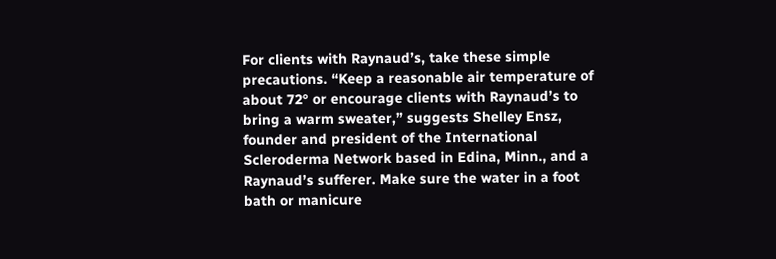For clients with Raynaud’s, take these simple precautions. “Keep a reasonable air temperature of about 72° or encourage clients with Raynaud’s to bring a warm sweater,” suggests Shelley Ensz, founder and president of the International Scleroderma Network based in Edina, Minn., and a Raynaud’s sufferer. Make sure the water in a foot bath or manicure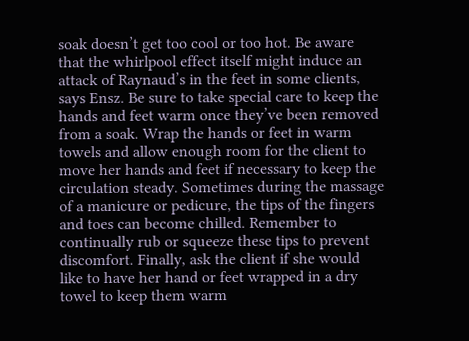soak doesn’t get too cool or too hot. Be aware that the whirlpool effect itself might induce an attack of Raynaud’s in the feet in some clients, says Ensz. Be sure to take special care to keep the hands and feet warm once they’ve been removed from a soak. Wrap the hands or feet in warm towels and allow enough room for the client to move her hands and feet if necessary to keep the circulation steady. Sometimes during the massage of a manicure or pedicure, the tips of the fingers and toes can become chilled. Remember to continually rub or squeeze these tips to prevent discomfort. Finally, ask the client if she would like to have her hand or feet wrapped in a dry towel to keep them warm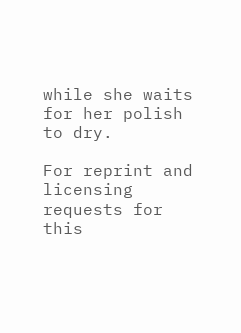while she waits for her polish to dry.

For reprint and licensing requests for this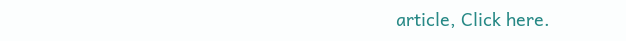article, Click here.